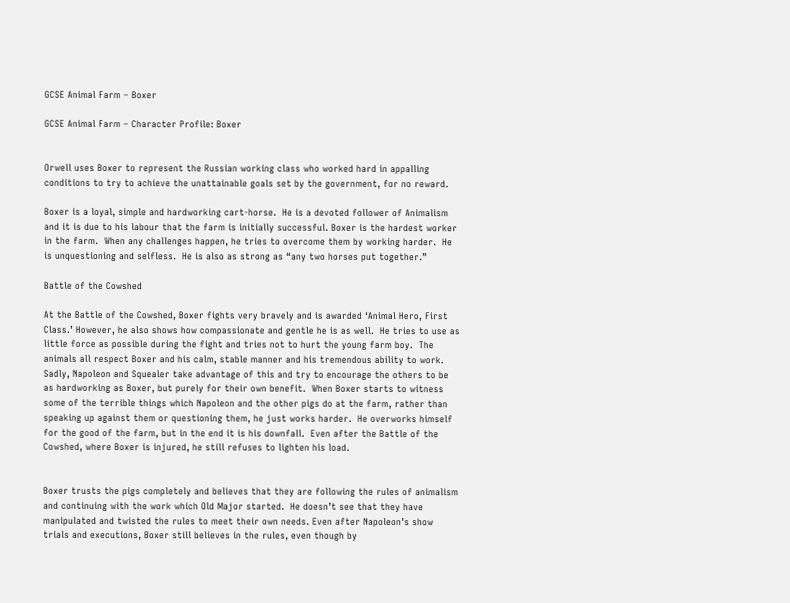GCSE Animal Farm – Boxer

GCSE Animal Farm – Character Profile: Boxer


Orwell uses Boxer to represent the Russian working class who worked hard in appalling conditions to try to achieve the unattainable goals set by the government, for no reward.

Boxer is a loyal, simple and hardworking cart-horse.  He is a devoted follower of Animalism and it is due to his labour that the farm is initially successful. Boxer is the hardest worker in the farm.  When any challenges happen, he tries to overcome them by working harder.  He is unquestioning and selfless.  He is also as strong as “any two horses put together.”

Battle of the Cowshed

At the Battle of the Cowshed, Boxer fights very bravely and is awarded ‘Animal Hero, First Class.’ However, he also shows how compassionate and gentle he is as well.  He tries to use as little force as possible during the fight and tries not to hurt the young farm boy.  The animals all respect Boxer and his calm, stable manner and his tremendous ability to work.  Sadly, Napoleon and Squealer take advantage of this and try to encourage the others to be as hardworking as Boxer, but purely for their own benefit.  When Boxer starts to witness some of the terrible things which Napoleon and the other pigs do at the farm, rather than speaking up against them or questioning them, he just works harder.  He overworks himself for the good of the farm, but in the end it is his downfall.  Even after the Battle of the Cowshed, where Boxer is injured, he still refuses to lighten his load.


Boxer trusts the pigs completely and believes that they are following the rules of animalism and continuing with the work which Old Major started.  He doesn’t see that they have manipulated and twisted the rules to meet their own needs. Even after Napoleon’s show trials and executions, Boxer still believes in the rules, even though by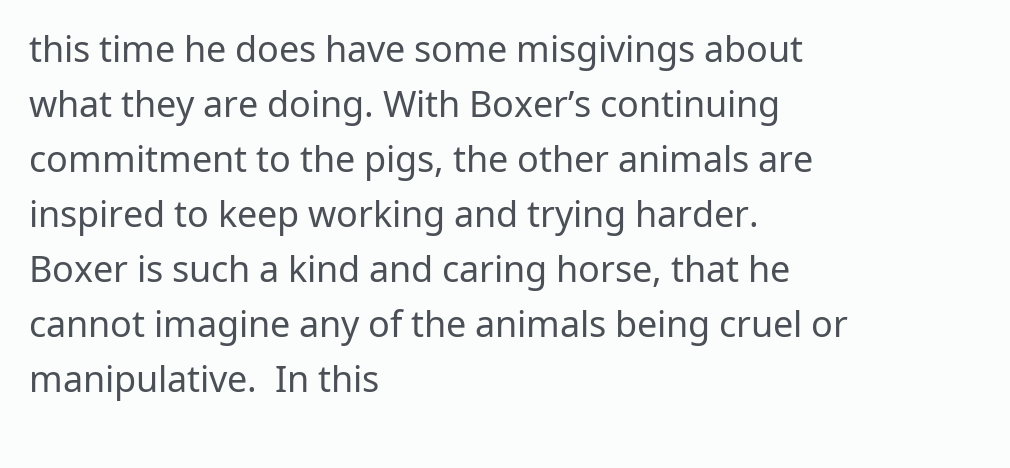this time he does have some misgivings about what they are doing. With Boxer’s continuing commitment to the pigs, the other animals are inspired to keep working and trying harder.  Boxer is such a kind and caring horse, that he cannot imagine any of the animals being cruel or manipulative.  In this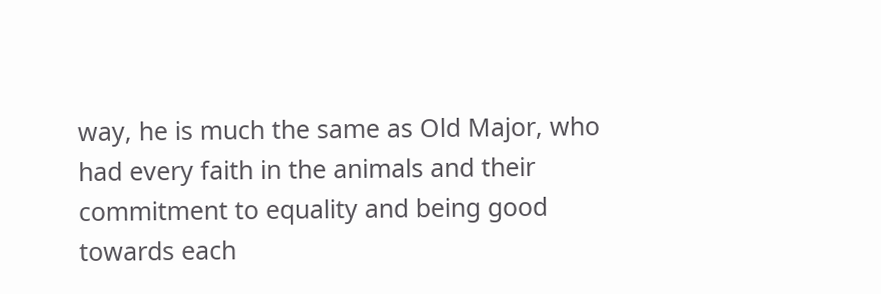way, he is much the same as Old Major, who had every faith in the animals and their commitment to equality and being good towards each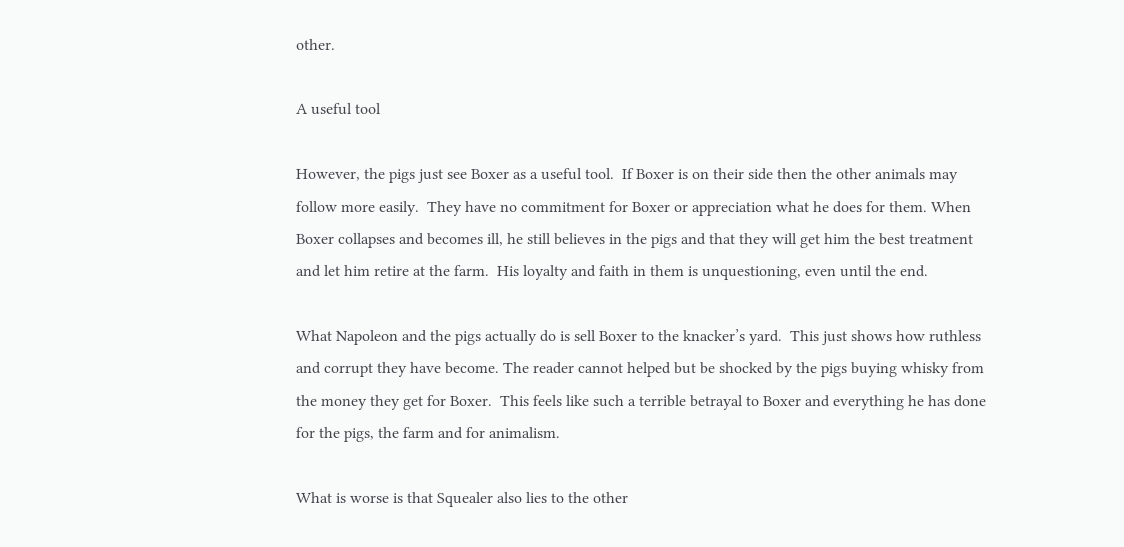other.

A useful tool

However, the pigs just see Boxer as a useful tool.  If Boxer is on their side then the other animals may follow more easily.  They have no commitment for Boxer or appreciation what he does for them. When Boxer collapses and becomes ill, he still believes in the pigs and that they will get him the best treatment and let him retire at the farm.  His loyalty and faith in them is unquestioning, even until the end.

What Napoleon and the pigs actually do is sell Boxer to the knacker’s yard.  This just shows how ruthless and corrupt they have become. The reader cannot helped but be shocked by the pigs buying whisky from the money they get for Boxer.  This feels like such a terrible betrayal to Boxer and everything he has done for the pigs, the farm and for animalism.

What is worse is that Squealer also lies to the other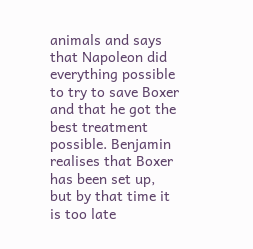animals and says that Napoleon did everything possible to try to save Boxer and that he got the best treatment possible. Benjamin realises that Boxer has been set up, but by that time it is too late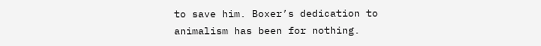to save him. Boxer’s dedication to animalism has been for nothing.